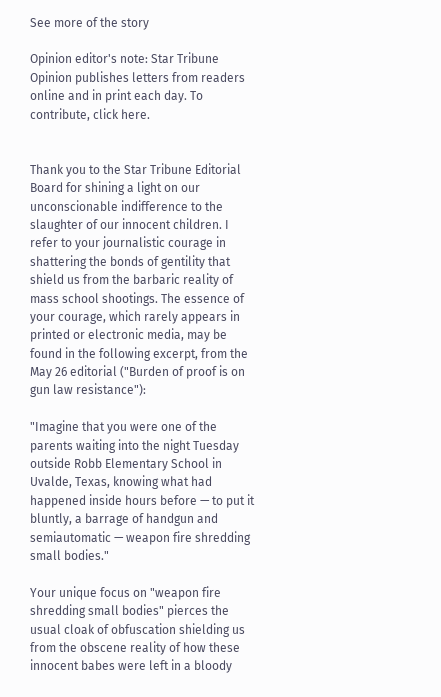See more of the story

Opinion editor's note: Star Tribune Opinion publishes letters from readers online and in print each day. To contribute, click here.


Thank you to the Star Tribune Editorial Board for shining a light on our unconscionable indifference to the slaughter of our innocent children. I refer to your journalistic courage in shattering the bonds of gentility that shield us from the barbaric reality of mass school shootings. The essence of your courage, which rarely appears in printed or electronic media, may be found in the following excerpt, from the May 26 editorial ("Burden of proof is on gun law resistance"):

"Imagine that you were one of the parents waiting into the night Tuesday outside Robb Elementary School in Uvalde, Texas, knowing what had happened inside hours before — to put it bluntly, a barrage of handgun and semiautomatic — weapon fire shredding small bodies."

Your unique focus on "weapon fire shredding small bodies" pierces the usual cloak of obfuscation shielding us from the obscene reality of how these innocent babes were left in a bloody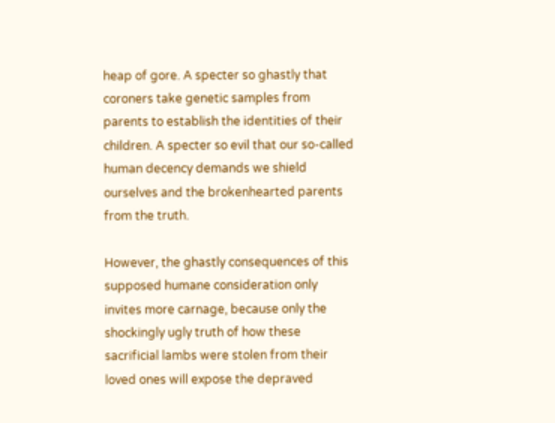heap of gore. A specter so ghastly that coroners take genetic samples from parents to establish the identities of their children. A specter so evil that our so-called human decency demands we shield ourselves and the brokenhearted parents from the truth.

However, the ghastly consequences of this supposed humane consideration only invites more carnage, because only the shockingly ugly truth of how these sacrificial lambs were stolen from their loved ones will expose the depraved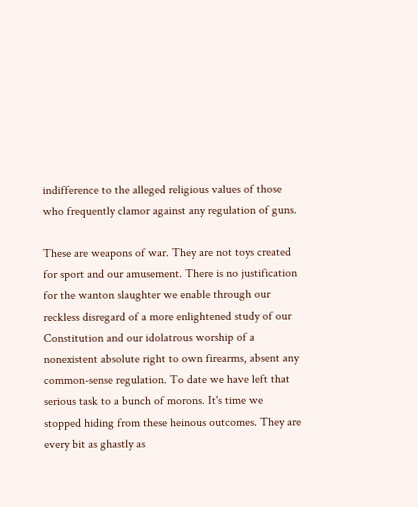indifference to the alleged religious values of those who frequently clamor against any regulation of guns.

These are weapons of war. They are not toys created for sport and our amusement. There is no justification for the wanton slaughter we enable through our reckless disregard of a more enlightened study of our Constitution and our idolatrous worship of a nonexistent absolute right to own firearms, absent any common-sense regulation. To date we have left that serious task to a bunch of morons. It's time we stopped hiding from these heinous outcomes. They are every bit as ghastly as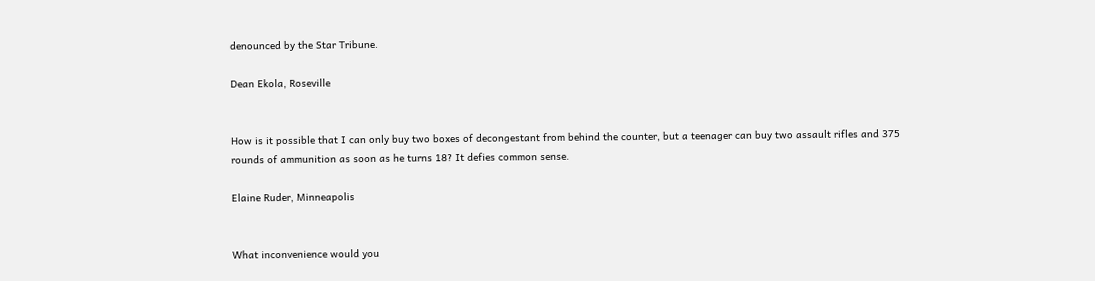denounced by the Star Tribune.

Dean Ekola, Roseville


How is it possible that I can only buy two boxes of decongestant from behind the counter, but a teenager can buy two assault rifles and 375 rounds of ammunition as soon as he turns 18? It defies common sense.

Elaine Ruder, Minneapolis


What inconvenience would you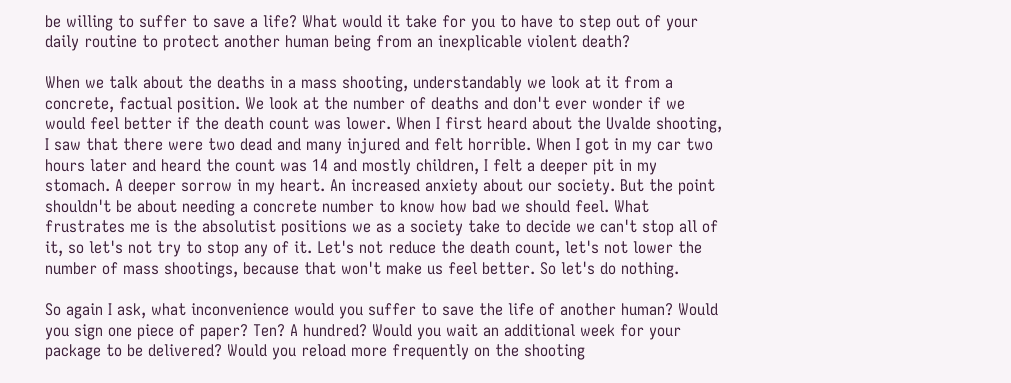be willing to suffer to save a life? What would it take for you to have to step out of your daily routine to protect another human being from an inexplicable violent death?

When we talk about the deaths in a mass shooting, understandably we look at it from a concrete, factual position. We look at the number of deaths and don't ever wonder if we would feel better if the death count was lower. When I first heard about the Uvalde shooting, I saw that there were two dead and many injured and felt horrible. When I got in my car two hours later and heard the count was 14 and mostly children, I felt a deeper pit in my stomach. A deeper sorrow in my heart. An increased anxiety about our society. But the point shouldn't be about needing a concrete number to know how bad we should feel. What frustrates me is the absolutist positions we as a society take to decide we can't stop all of it, so let's not try to stop any of it. Let's not reduce the death count, let's not lower the number of mass shootings, because that won't make us feel better. So let's do nothing.

So again I ask, what inconvenience would you suffer to save the life of another human? Would you sign one piece of paper? Ten? A hundred? Would you wait an additional week for your package to be delivered? Would you reload more frequently on the shooting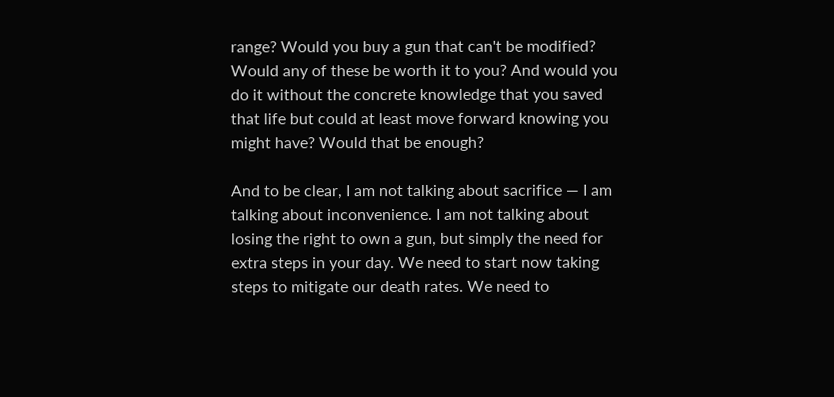range? Would you buy a gun that can't be modified? Would any of these be worth it to you? And would you do it without the concrete knowledge that you saved that life but could at least move forward knowing you might have? Would that be enough?

And to be clear, I am not talking about sacrifice — I am talking about inconvenience. I am not talking about losing the right to own a gun, but simply the need for extra steps in your day. We need to start now taking steps to mitigate our death rates. We need to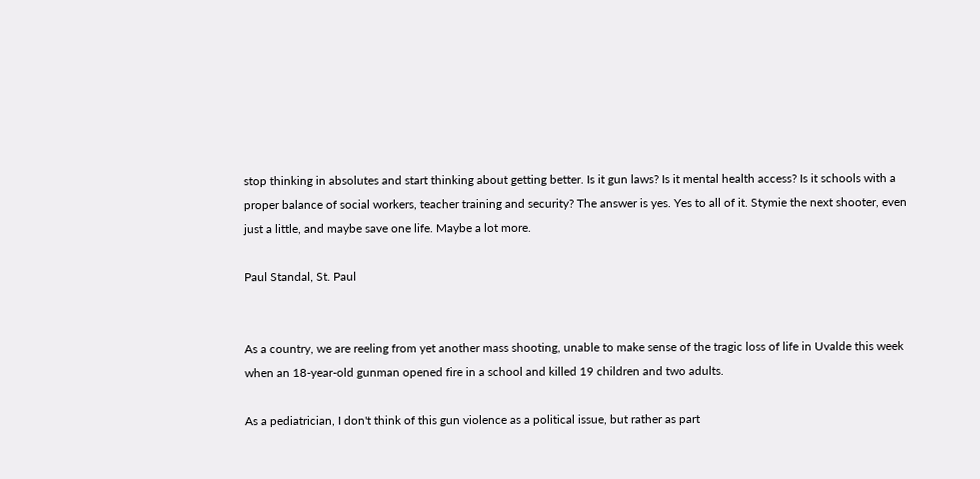stop thinking in absolutes and start thinking about getting better. Is it gun laws? Is it mental health access? Is it schools with a proper balance of social workers, teacher training and security? The answer is yes. Yes to all of it. Stymie the next shooter, even just a little, and maybe save one life. Maybe a lot more.

Paul Standal, St. Paul


As a country, we are reeling from yet another mass shooting, unable to make sense of the tragic loss of life in Uvalde this week when an 18-year-old gunman opened fire in a school and killed 19 children and two adults.

As a pediatrician, I don't think of this gun violence as a political issue, but rather as part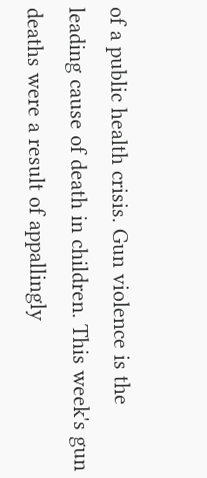of a public health crisis. Gun violence is the leading cause of death in children. This week's gun deaths were a result of appallingly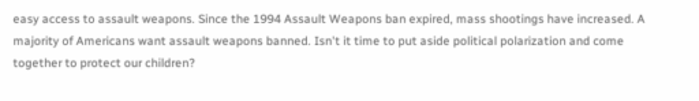easy access to assault weapons. Since the 1994 Assault Weapons ban expired, mass shootings have increased. A majority of Americans want assault weapons banned. Isn't it time to put aside political polarization and come together to protect our children?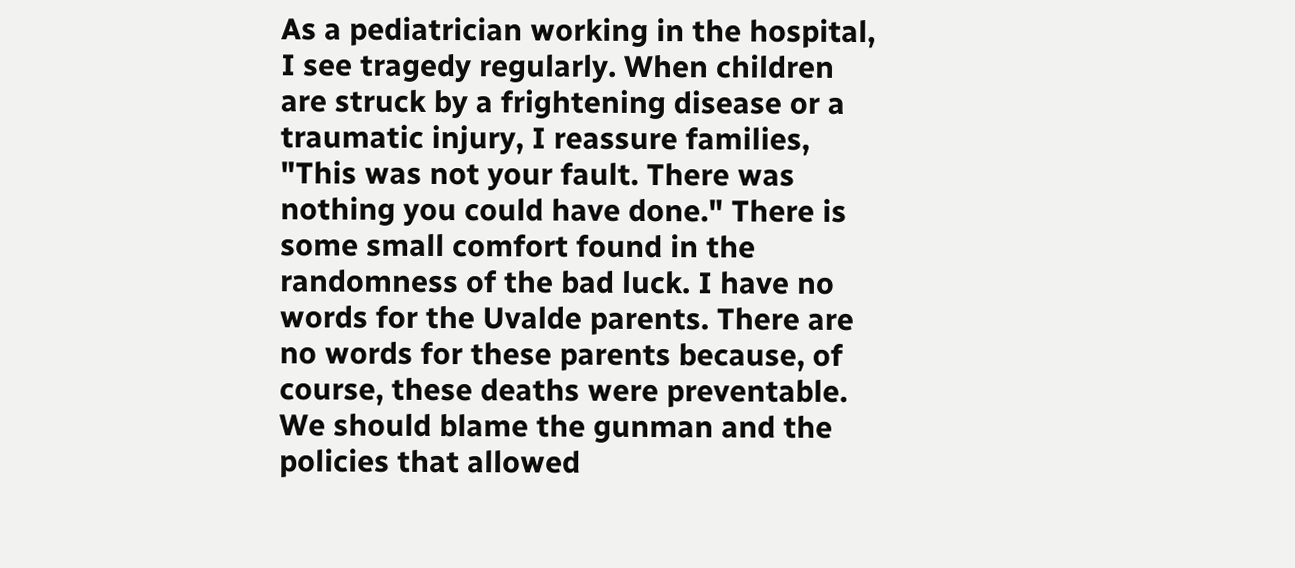As a pediatrician working in the hospital, I see tragedy regularly. When children are struck by a frightening disease or a traumatic injury, I reassure families, "This was not your fault. There was nothing you could have done." There is some small comfort found in the randomness of the bad luck. I have no words for the Uvalde parents. There are no words for these parents because, of course, these deaths were preventable. We should blame the gunman and the policies that allowed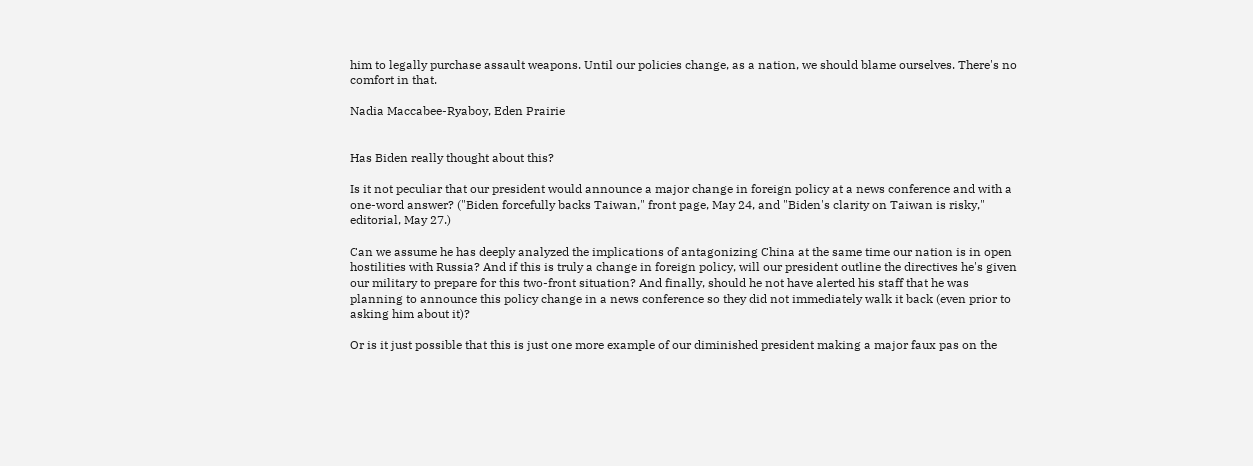him to legally purchase assault weapons. Until our policies change, as a nation, we should blame ourselves. There's no comfort in that.

Nadia Maccabee-Ryaboy, Eden Prairie


Has Biden really thought about this?

Is it not peculiar that our president would announce a major change in foreign policy at a news conference and with a one-word answer? ("Biden forcefully backs Taiwan," front page, May 24, and "Biden's clarity on Taiwan is risky," editorial, May 27.)

Can we assume he has deeply analyzed the implications of antagonizing China at the same time our nation is in open hostilities with Russia? And if this is truly a change in foreign policy, will our president outline the directives he's given our military to prepare for this two-front situation? And finally, should he not have alerted his staff that he was planning to announce this policy change in a news conference so they did not immediately walk it back (even prior to asking him about it)?

Or is it just possible that this is just one more example of our diminished president making a major faux pas on the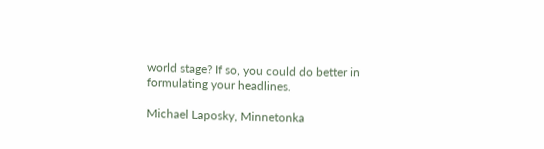world stage? If so, you could do better in formulating your headlines.

Michael Laposky, Minnetonka